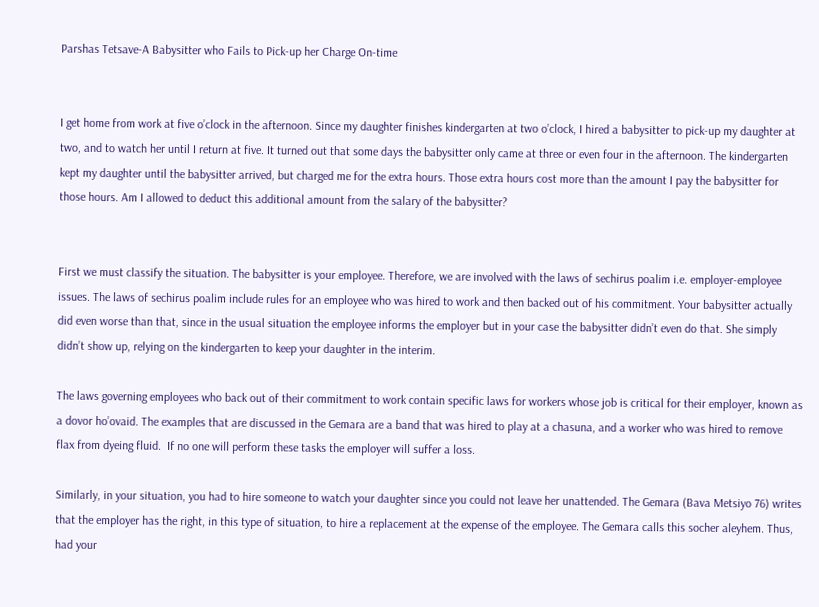Parshas Tetsave-A Babysitter who Fails to Pick-up her Charge On-time


I get home from work at five o’clock in the afternoon. Since my daughter finishes kindergarten at two o’clock, I hired a babysitter to pick-up my daughter at two, and to watch her until I return at five. It turned out that some days the babysitter only came at three or even four in the afternoon. The kindergarten kept my daughter until the babysitter arrived, but charged me for the extra hours. Those extra hours cost more than the amount I pay the babysitter for those hours. Am I allowed to deduct this additional amount from the salary of the babysitter?


First we must classify the situation. The babysitter is your employee. Therefore, we are involved with the laws of sechirus poalim i.e. employer-employee issues. The laws of sechirus poalim include rules for an employee who was hired to work and then backed out of his commitment. Your babysitter actually did even worse than that, since in the usual situation the employee informs the employer but in your case the babysitter didn’t even do that. She simply didn’t show up, relying on the kindergarten to keep your daughter in the interim.

The laws governing employees who back out of their commitment to work contain specific laws for workers whose job is critical for their employer, known as a dovor ho’ovaid. The examples that are discussed in the Gemara are a band that was hired to play at a chasuna, and a worker who was hired to remove flax from dyeing fluid.  If no one will perform these tasks the employer will suffer a loss.

Similarly, in your situation, you had to hire someone to watch your daughter since you could not leave her unattended. The Gemara (Bava Metsiyo 76) writes that the employer has the right, in this type of situation, to hire a replacement at the expense of the employee. The Gemara calls this socher aleyhem. Thus, had your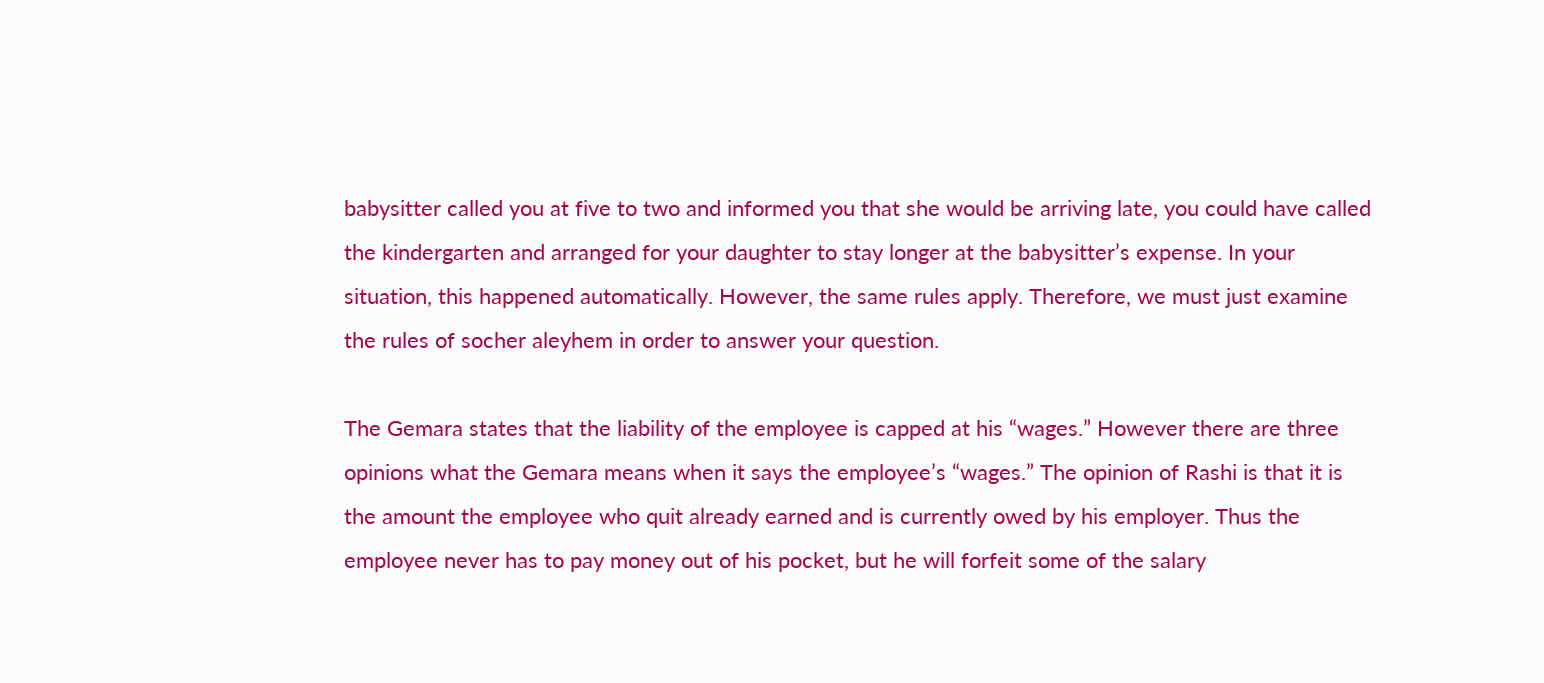babysitter called you at five to two and informed you that she would be arriving late, you could have called the kindergarten and arranged for your daughter to stay longer at the babysitter’s expense. In your situation, this happened automatically. However, the same rules apply. Therefore, we must just examine the rules of socher aleyhem in order to answer your question.

The Gemara states that the liability of the employee is capped at his “wages.” However there are three opinions what the Gemara means when it says the employee’s “wages.” The opinion of Rashi is that it is the amount the employee who quit already earned and is currently owed by his employer. Thus the employee never has to pay money out of his pocket, but he will forfeit some of the salary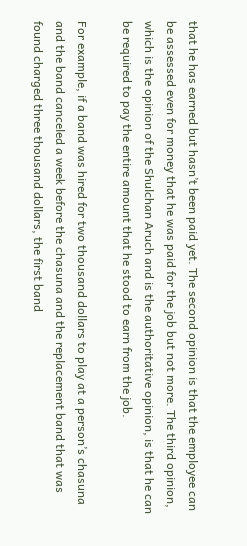that he has earned but hasn’t been paid yet. The second opinion is that the employee can be assessed even for money that he was paid for the job but not more. The third opinion, which is the opinion of the Shulchan Aruch and is the authoritative opinion, is that he can be required to pay the entire amount that he stood to earn from the job.

For example, if a band was hired for two thousand dollars to play at a person’s chasuna and the band canceled a week before the chasuna and the replacement band that was found charged three thousand dollars, the first band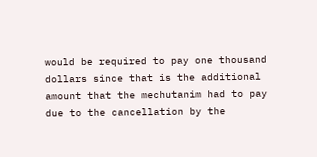would be required to pay one thousand dollars since that is the additional amount that the mechutanim had to pay due to the cancellation by the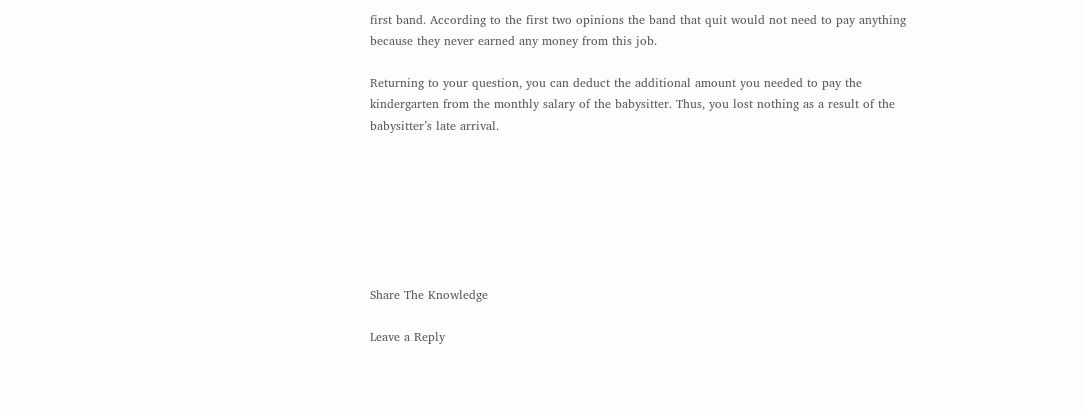first band. According to the first two opinions the band that quit would not need to pay anything because they never earned any money from this job.

Returning to your question, you can deduct the additional amount you needed to pay the kindergarten from the monthly salary of the babysitter. Thus, you lost nothing as a result of the babysitter’s late arrival.







Share The Knowledge

Leave a Reply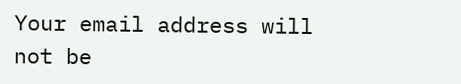Your email address will not be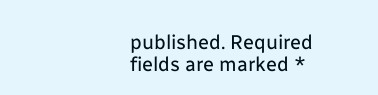published. Required fields are marked *